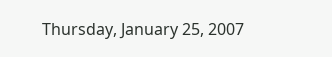Thursday, January 25, 2007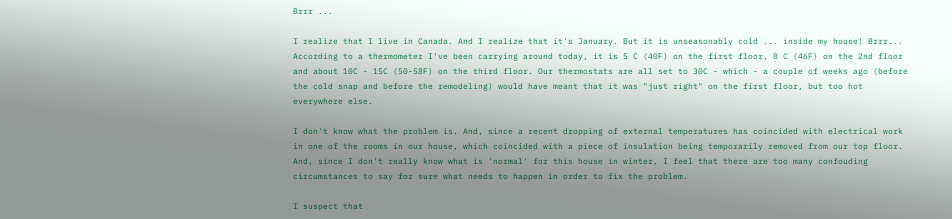Brrr ...

I realize that I live in Canada. And I realize that it's January. But it is unseasonably cold ... inside my house! Brrr... According to a thermometer I've been carrying around today, it is 5 C (40F) on the first floor, 8 C (46F) on the 2nd floor and about 10C - 15C (50-58F) on the third floor. Our thermostats are all set to 30C - which - a couple of weeks ago (before the cold snap and before the remodeling) would have meant that it was "just right" on the first floor, but too hot everywhere else.

I don't know what the problem is. And, since a recent dropping of external temperatures has coincided with electrical work in one of the rooms in our house, which coincided with a piece of insulation being temporarily removed from our top floor. And, since I don't really know what is 'normal' for this house in winter, I feel that there are too many confouding circumstances to say for sure what needs to happen in order to fix the problem.

I suspect that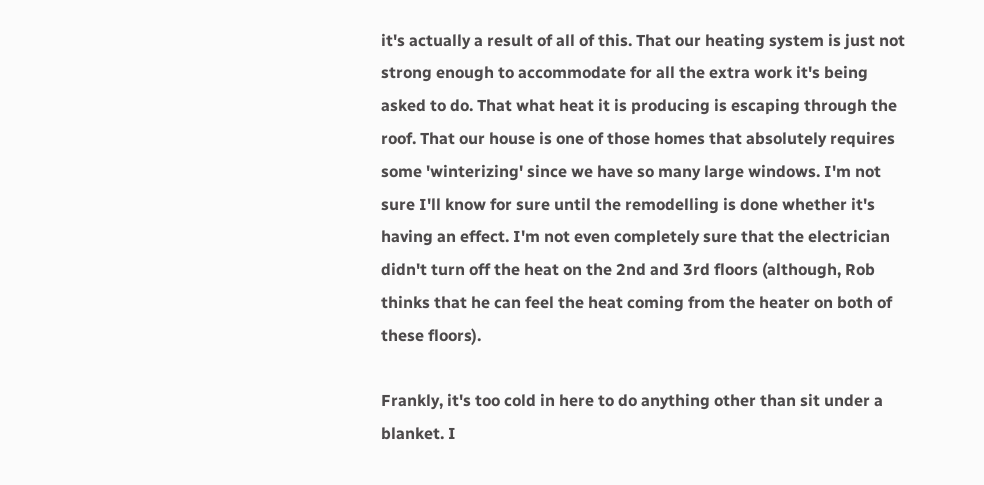it's actually a result of all of this. That our heating system is just not strong enough to accommodate for all the extra work it's being asked to do. That what heat it is producing is escaping through the roof. That our house is one of those homes that absolutely requires some 'winterizing' since we have so many large windows. I'm not sure I'll know for sure until the remodelling is done whether it's having an effect. I'm not even completely sure that the electrician didn't turn off the heat on the 2nd and 3rd floors (although, Rob thinks that he can feel the heat coming from the heater on both of these floors).

Frankly, it's too cold in here to do anything other than sit under a blanket. I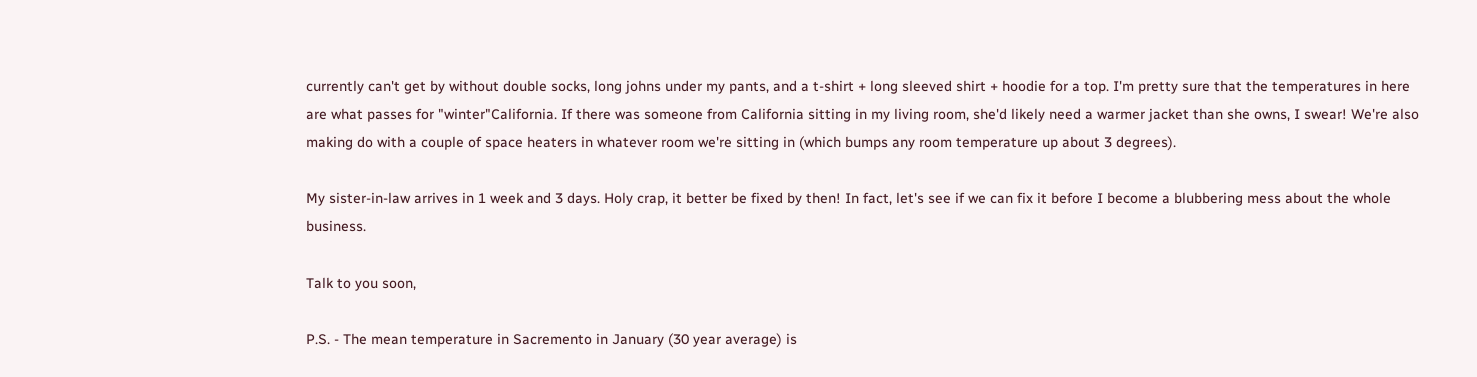currently can't get by without double socks, long johns under my pants, and a t-shirt + long sleeved shirt + hoodie for a top. I'm pretty sure that the temperatures in here are what passes for "winter"California. If there was someone from California sitting in my living room, she'd likely need a warmer jacket than she owns, I swear! We're also making do with a couple of space heaters in whatever room we're sitting in (which bumps any room temperature up about 3 degrees).

My sister-in-law arrives in 1 week and 3 days. Holy crap, it better be fixed by then! In fact, let's see if we can fix it before I become a blubbering mess about the whole business.

Talk to you soon,

P.S. - The mean temperature in Sacremento in January (30 year average) is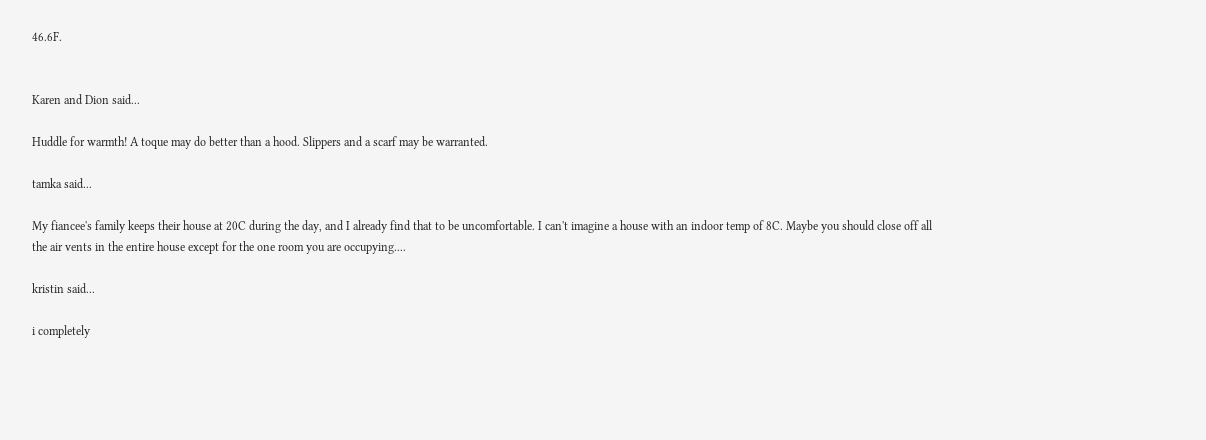46.6F.


Karen and Dion said...

Huddle for warmth! A toque may do better than a hood. Slippers and a scarf may be warranted.

tamka said...

My fiancee's family keeps their house at 20C during the day, and I already find that to be uncomfortable. I can't imagine a house with an indoor temp of 8C. Maybe you should close off all the air vents in the entire house except for the one room you are occupying....

kristin said...

i completely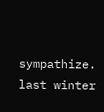sympathize. last winter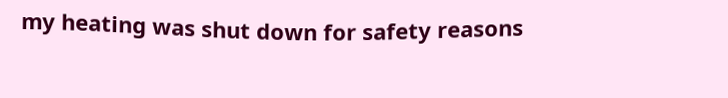my heating was shut down for safety reasons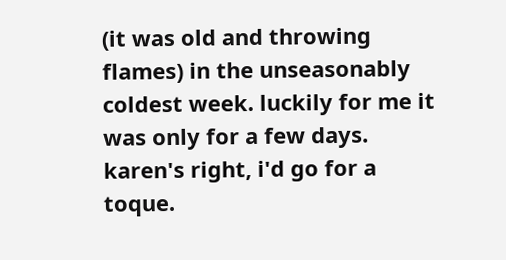(it was old and throwing flames) in the unseasonably coldest week. luckily for me it was only for a few days. karen's right, i'd go for a toque.